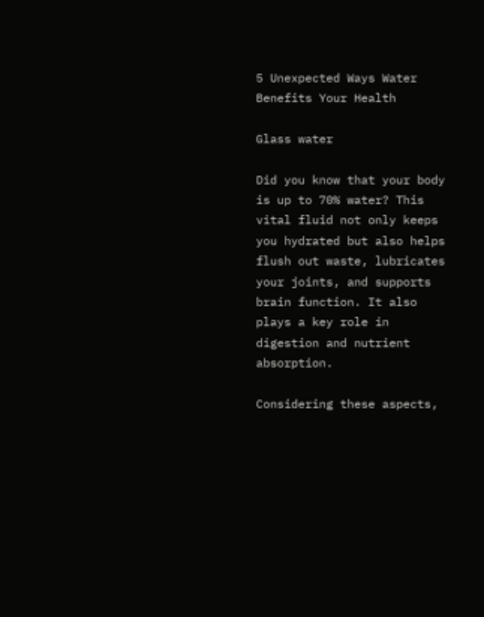5 Unexpected Ways Water Benefits Your Health

Glass water

Did you know that your body is up to 70% water? This vital fluid not only keeps you hydrated but also helps flush out waste, lubricates your joints, and supports brain function. It also plays a key role in digestion and nutrient absorption.

Considering these aspects,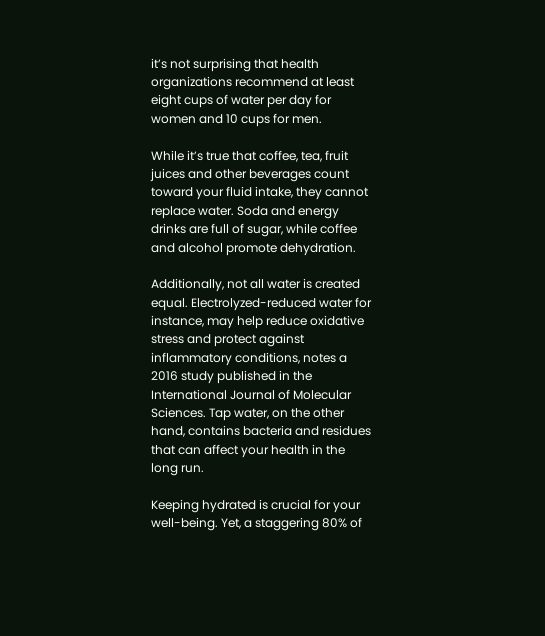it’s not surprising that health organizations recommend at least eight cups of water per day for women and 10 cups for men.

While it’s true that coffee, tea, fruit juices and other beverages count toward your fluid intake, they cannot replace water. Soda and energy drinks are full of sugar, while coffee and alcohol promote dehydration.

Additionally, not all water is created equal. Electrolyzed-reduced water for instance, may help reduce oxidative stress and protect against inflammatory conditions, notes a 2016 study published in the International Journal of Molecular Sciences. Tap water, on the other hand, contains bacteria and residues that can affect your health in the long run.

Keeping hydrated is crucial for your well-being. Yet, a staggering 80% of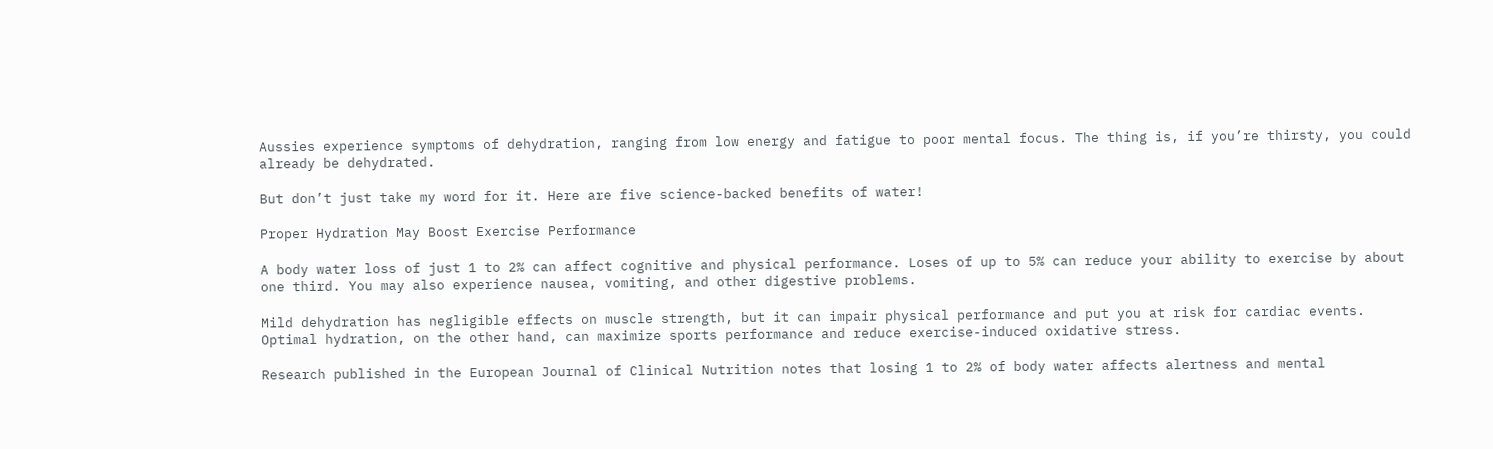Aussies experience symptoms of dehydration, ranging from low energy and fatigue to poor mental focus. The thing is, if you’re thirsty, you could already be dehydrated.

But don’t just take my word for it. Here are five science-backed benefits of water!

Proper Hydration May Boost Exercise Performance

A body water loss of just 1 to 2% can affect cognitive and physical performance. Loses of up to 5% can reduce your ability to exercise by about one third. You may also experience nausea, vomiting, and other digestive problems.

Mild dehydration has negligible effects on muscle strength, but it can impair physical performance and put you at risk for cardiac events. Optimal hydration, on the other hand, can maximize sports performance and reduce exercise-induced oxidative stress.

Research published in the European Journal of Clinical Nutrition notes that losing 1 to 2% of body water affects alertness and mental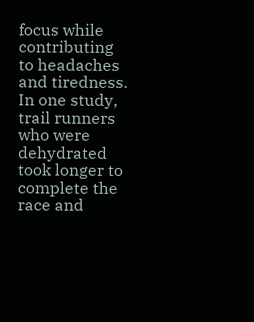focus while contributing to headaches and tiredness. In one study, trail runners who were dehydrated took longer to complete the race and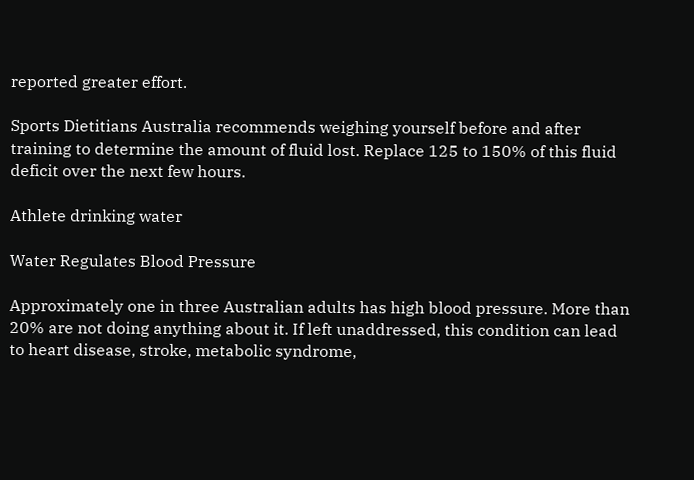reported greater effort.

Sports Dietitians Australia recommends weighing yourself before and after training to determine the amount of fluid lost. Replace 125 to 150% of this fluid deficit over the next few hours.

Athlete drinking water

Water Regulates Blood Pressure

Approximately one in three Australian adults has high blood pressure. More than 20% are not doing anything about it. If left unaddressed, this condition can lead to heart disease, stroke, metabolic syndrome,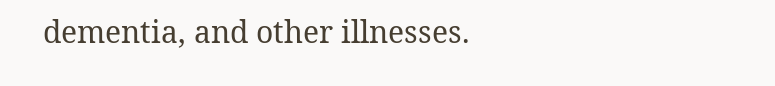dementia, and other illnesses.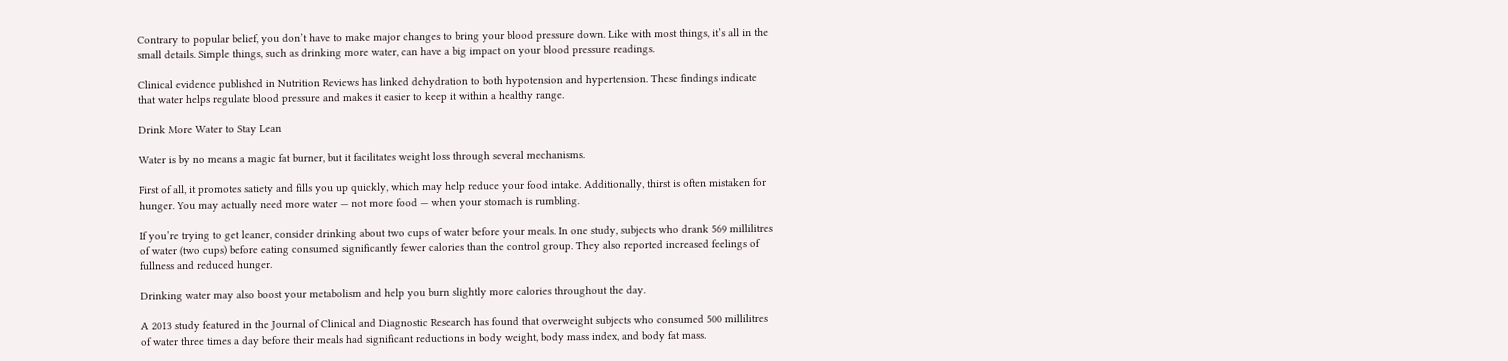Contrary to popular belief, you don’t have to make major changes to bring your blood pressure down. Like with most things, it’s all in the small details. Simple things, such as drinking more water, can have a big impact on your blood pressure readings.

Clinical evidence published in Nutrition Reviews has linked dehydration to both hypotension and hypertension. These findings indicate that water helps regulate blood pressure and makes it easier to keep it within a healthy range.

Drink More Water to Stay Lean

Water is by no means a magic fat burner, but it facilitates weight loss through several mechanisms.

First of all, it promotes satiety and fills you up quickly, which may help reduce your food intake. Additionally, thirst is often mistaken for hunger. You may actually need more water — not more food — when your stomach is rumbling.

If you’re trying to get leaner, consider drinking about two cups of water before your meals. In one study, subjects who drank 569 millilitres of water (two cups) before eating consumed significantly fewer calories than the control group. They also reported increased feelings of fullness and reduced hunger.

Drinking water may also boost your metabolism and help you burn slightly more calories throughout the day.

A 2013 study featured in the Journal of Clinical and Diagnostic Research has found that overweight subjects who consumed 500 millilitres of water three times a day before their meals had significant reductions in body weight, body mass index, and body fat mass.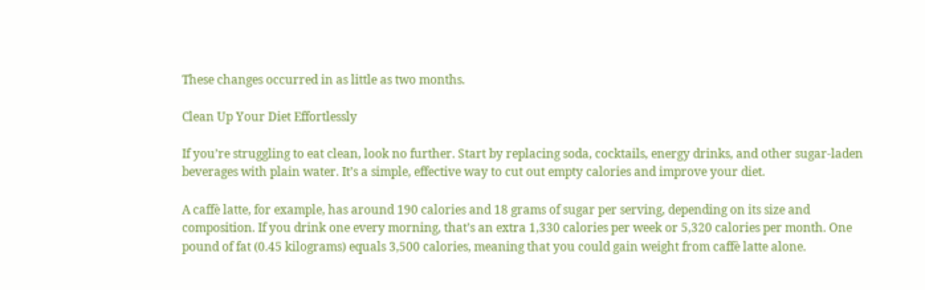These changes occurred in as little as two months.

Clean Up Your Diet Effortlessly

If you’re struggling to eat clean, look no further. Start by replacing soda, cocktails, energy drinks, and other sugar-laden beverages with plain water. It’s a simple, effective way to cut out empty calories and improve your diet.

A caffè latte, for example, has around 190 calories and 18 grams of sugar per serving, depending on its size and composition. If you drink one every morning, that’s an extra 1,330 calories per week or 5,320 calories per month. One pound of fat (0.45 kilograms) equals 3,500 calories, meaning that you could gain weight from caffè latte alone.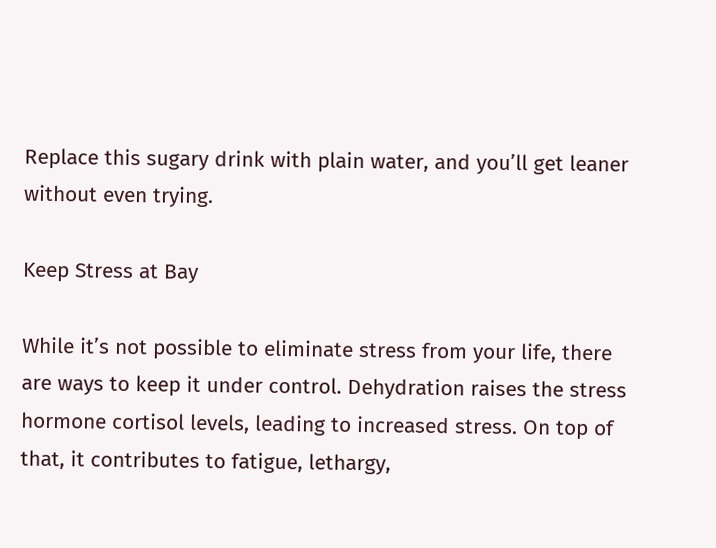Replace this sugary drink with plain water, and you’ll get leaner without even trying.

Keep Stress at Bay

While it’s not possible to eliminate stress from your life, there are ways to keep it under control. Dehydration raises the stress hormone cortisol levels, leading to increased stress. On top of that, it contributes to fatigue, lethargy,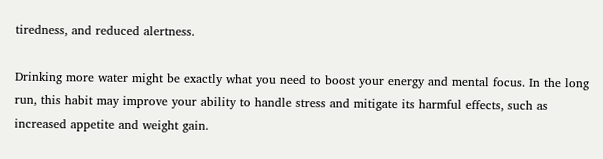tiredness, and reduced alertness.

Drinking more water might be exactly what you need to boost your energy and mental focus. In the long run, this habit may improve your ability to handle stress and mitigate its harmful effects, such as increased appetite and weight gain.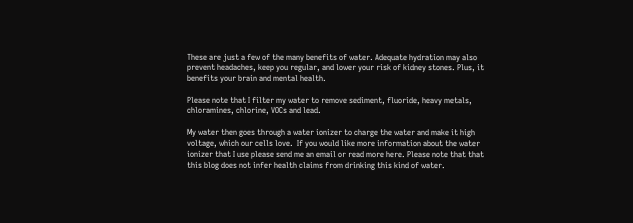These are just a few of the many benefits of water. Adequate hydration may also prevent headaches, keep you regular, and lower your risk of kidney stones. Plus, it benefits your brain and mental health.

Please note that I filter my water to remove sediment, fluoride, heavy metals, chloramines, chlorine, VOCs and lead.

My water then goes through a water ionizer to charge the water and make it high voltage, which our cells love.  If you would like more information about the water ionizer that I use please send me an email or read more here. Please note that that this blog does not infer health claims from drinking this kind of water.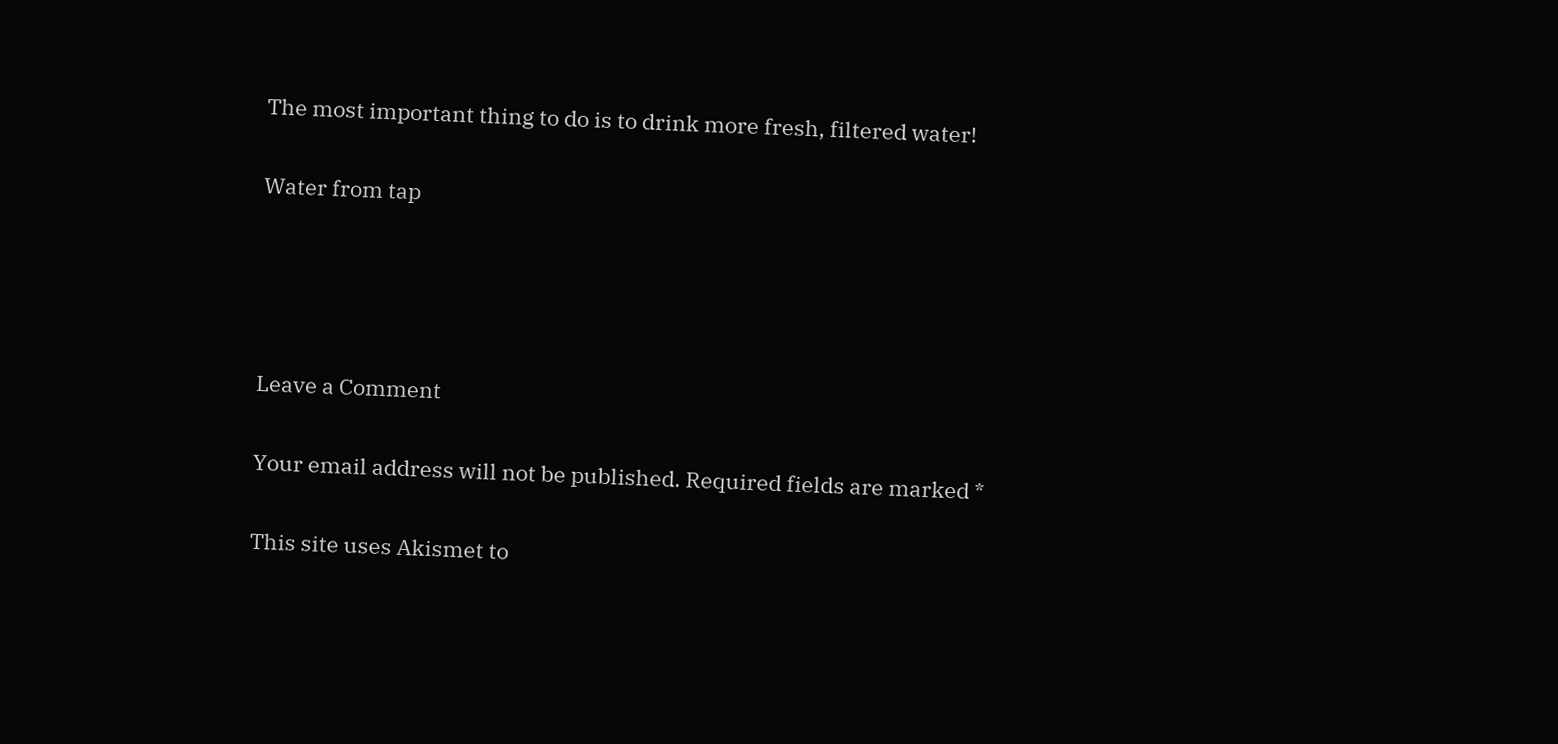The most important thing to do is to drink more fresh, filtered water!

Water from tap




Leave a Comment

Your email address will not be published. Required fields are marked *

This site uses Akismet to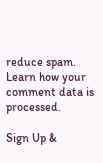reduce spam. Learn how your comment data is processed.

Sign Up &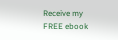Receive my FREE ebook